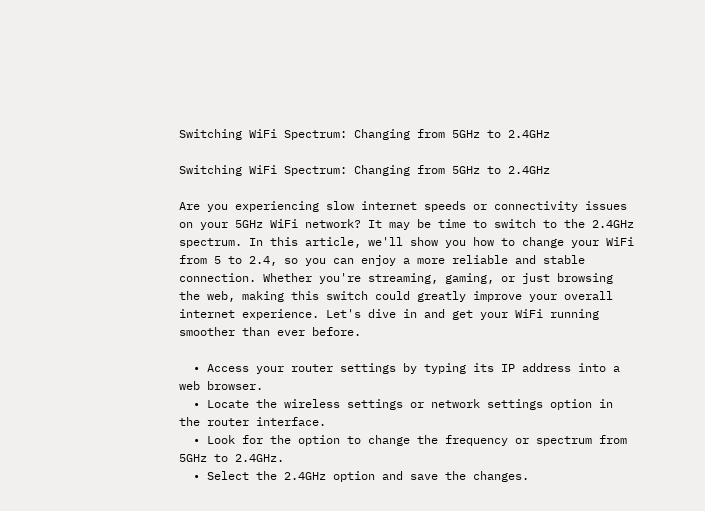Switching WiFi Spectrum: Changing from 5GHz to 2.4GHz

Switching WiFi Spectrum: Changing from 5GHz to 2.4GHz

Are you experiencing slow internet speeds or connectivity issues on your 5GHz WiFi network? It may be time to switch to the 2.4GHz spectrum. In this article, we'll show you how to change your WiFi from 5 to 2.4, so you can enjoy a more reliable and stable connection. Whether you're streaming, gaming, or just browsing the web, making this switch could greatly improve your overall internet experience. Let's dive in and get your WiFi running smoother than ever before.

  • Access your router settings by typing its IP address into a web browser.
  • Locate the wireless settings or network settings option in the router interface.
  • Look for the option to change the frequency or spectrum from 5GHz to 2.4GHz.
  • Select the 2.4GHz option and save the changes.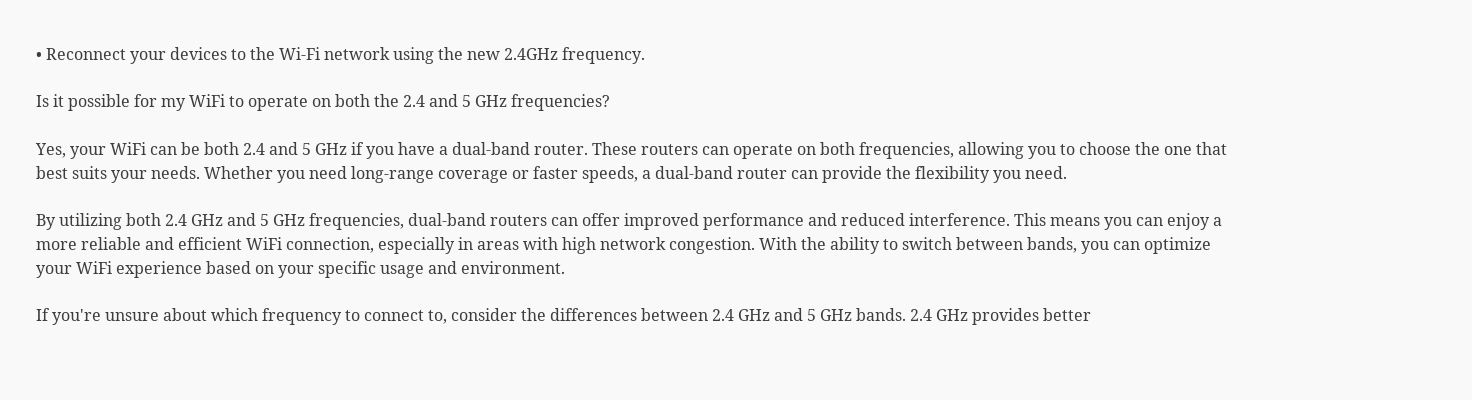• Reconnect your devices to the Wi-Fi network using the new 2.4GHz frequency.

Is it possible for my WiFi to operate on both the 2.4 and 5 GHz frequencies?

Yes, your WiFi can be both 2.4 and 5 GHz if you have a dual-band router. These routers can operate on both frequencies, allowing you to choose the one that best suits your needs. Whether you need long-range coverage or faster speeds, a dual-band router can provide the flexibility you need.

By utilizing both 2.4 GHz and 5 GHz frequencies, dual-band routers can offer improved performance and reduced interference. This means you can enjoy a more reliable and efficient WiFi connection, especially in areas with high network congestion. With the ability to switch between bands, you can optimize your WiFi experience based on your specific usage and environment.

If you're unsure about which frequency to connect to, consider the differences between 2.4 GHz and 5 GHz bands. 2.4 GHz provides better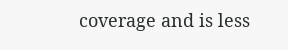coverage and is less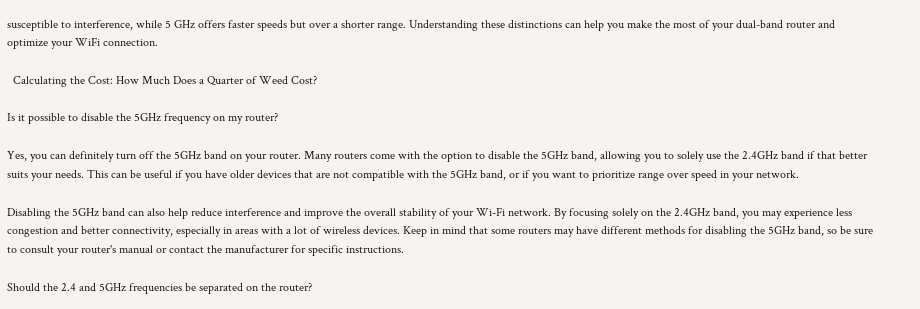susceptible to interference, while 5 GHz offers faster speeds but over a shorter range. Understanding these distinctions can help you make the most of your dual-band router and optimize your WiFi connection.

  Calculating the Cost: How Much Does a Quarter of Weed Cost?

Is it possible to disable the 5GHz frequency on my router?

Yes, you can definitely turn off the 5GHz band on your router. Many routers come with the option to disable the 5GHz band, allowing you to solely use the 2.4GHz band if that better suits your needs. This can be useful if you have older devices that are not compatible with the 5GHz band, or if you want to prioritize range over speed in your network.

Disabling the 5GHz band can also help reduce interference and improve the overall stability of your Wi-Fi network. By focusing solely on the 2.4GHz band, you may experience less congestion and better connectivity, especially in areas with a lot of wireless devices. Keep in mind that some routers may have different methods for disabling the 5GHz band, so be sure to consult your router's manual or contact the manufacturer for specific instructions.

Should the 2.4 and 5GHz frequencies be separated on the router?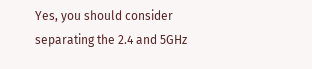Yes, you should consider separating the 2.4 and 5GHz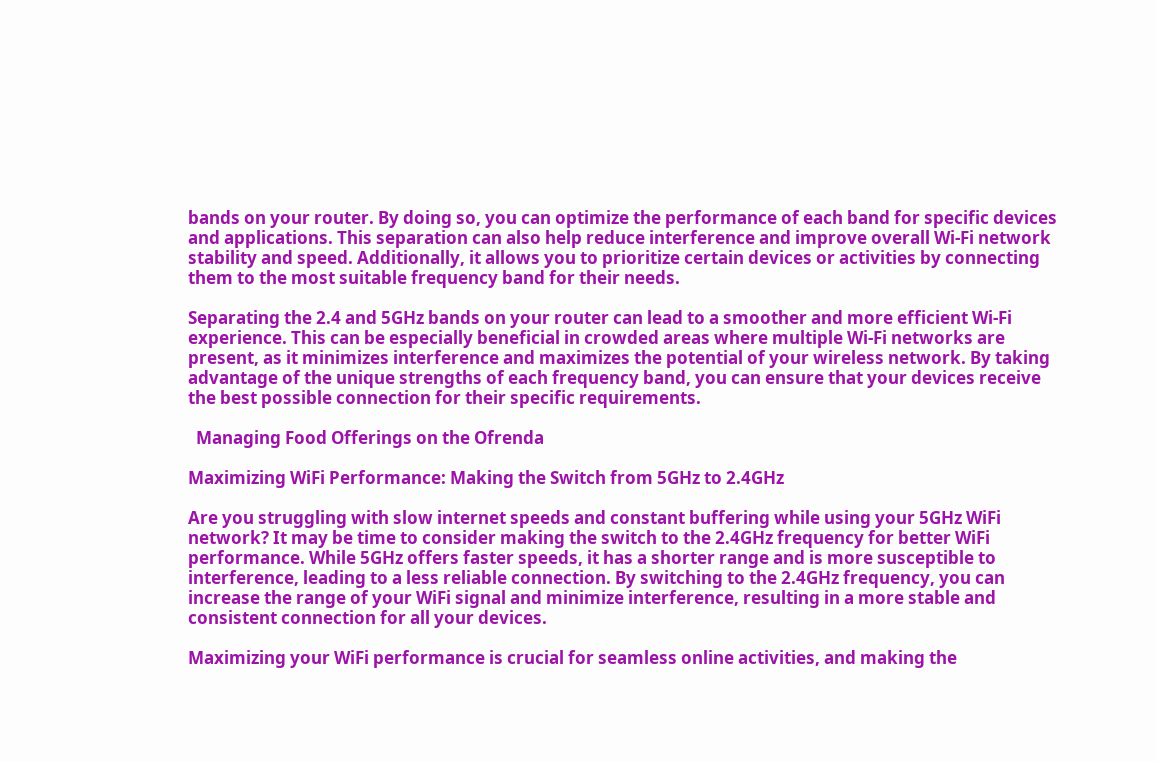bands on your router. By doing so, you can optimize the performance of each band for specific devices and applications. This separation can also help reduce interference and improve overall Wi-Fi network stability and speed. Additionally, it allows you to prioritize certain devices or activities by connecting them to the most suitable frequency band for their needs.

Separating the 2.4 and 5GHz bands on your router can lead to a smoother and more efficient Wi-Fi experience. This can be especially beneficial in crowded areas where multiple Wi-Fi networks are present, as it minimizes interference and maximizes the potential of your wireless network. By taking advantage of the unique strengths of each frequency band, you can ensure that your devices receive the best possible connection for their specific requirements.

  Managing Food Offerings on the Ofrenda

Maximizing WiFi Performance: Making the Switch from 5GHz to 2.4GHz

Are you struggling with slow internet speeds and constant buffering while using your 5GHz WiFi network? It may be time to consider making the switch to the 2.4GHz frequency for better WiFi performance. While 5GHz offers faster speeds, it has a shorter range and is more susceptible to interference, leading to a less reliable connection. By switching to the 2.4GHz frequency, you can increase the range of your WiFi signal and minimize interference, resulting in a more stable and consistent connection for all your devices.

Maximizing your WiFi performance is crucial for seamless online activities, and making the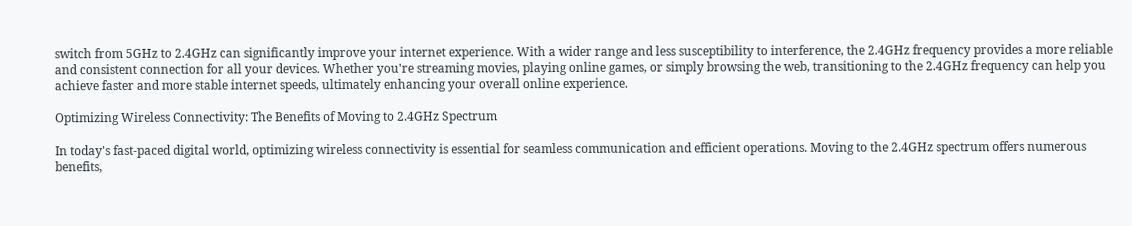switch from 5GHz to 2.4GHz can significantly improve your internet experience. With a wider range and less susceptibility to interference, the 2.4GHz frequency provides a more reliable and consistent connection for all your devices. Whether you're streaming movies, playing online games, or simply browsing the web, transitioning to the 2.4GHz frequency can help you achieve faster and more stable internet speeds, ultimately enhancing your overall online experience.

Optimizing Wireless Connectivity: The Benefits of Moving to 2.4GHz Spectrum

In today's fast-paced digital world, optimizing wireless connectivity is essential for seamless communication and efficient operations. Moving to the 2.4GHz spectrum offers numerous benefits,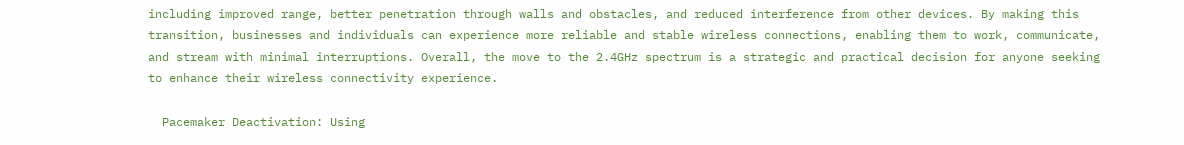including improved range, better penetration through walls and obstacles, and reduced interference from other devices. By making this transition, businesses and individuals can experience more reliable and stable wireless connections, enabling them to work, communicate, and stream with minimal interruptions. Overall, the move to the 2.4GHz spectrum is a strategic and practical decision for anyone seeking to enhance their wireless connectivity experience.

  Pacemaker Deactivation: Using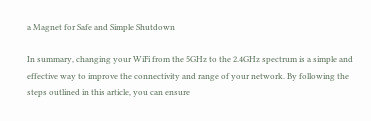a Magnet for Safe and Simple Shutdown

In summary, changing your WiFi from the 5GHz to the 2.4GHz spectrum is a simple and effective way to improve the connectivity and range of your network. By following the steps outlined in this article, you can ensure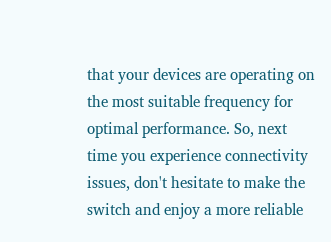that your devices are operating on the most suitable frequency for optimal performance. So, next time you experience connectivity issues, don't hesitate to make the switch and enjoy a more reliable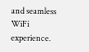and seamless WiFi experience.